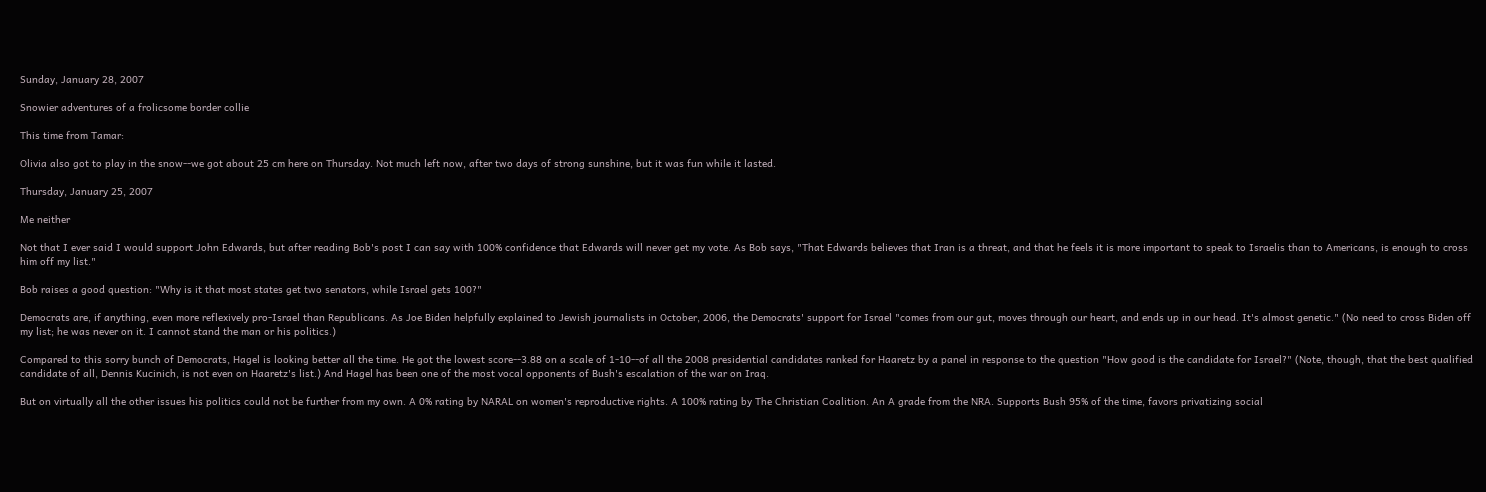Sunday, January 28, 2007

Snowier adventures of a frolicsome border collie

This time from Tamar:

Olivia also got to play in the snow--we got about 25 cm here on Thursday. Not much left now, after two days of strong sunshine, but it was fun while it lasted.

Thursday, January 25, 2007

Me neither

Not that I ever said I would support John Edwards, but after reading Bob's post I can say with 100% confidence that Edwards will never get my vote. As Bob says, "That Edwards believes that Iran is a threat, and that he feels it is more important to speak to Israelis than to Americans, is enough to cross him off my list."

Bob raises a good question: "Why is it that most states get two senators, while Israel gets 100?"

Democrats are, if anything, even more reflexively pro-Israel than Republicans. As Joe Biden helpfully explained to Jewish journalists in October, 2006, the Democrats' support for Israel "comes from our gut, moves through our heart, and ends up in our head. It's almost genetic." (No need to cross Biden off my list; he was never on it. I cannot stand the man or his politics.)

Compared to this sorry bunch of Democrats, Hagel is looking better all the time. He got the lowest score--3.88 on a scale of 1-10--of all the 2008 presidential candidates ranked for Haaretz by a panel in response to the question "How good is the candidate for Israel?" (Note, though, that the best qualified candidate of all, Dennis Kucinich, is not even on Haaretz's list.) And Hagel has been one of the most vocal opponents of Bush's escalation of the war on Iraq.

But on virtually all the other issues his politics could not be further from my own. A 0% rating by NARAL on women's reproductive rights. A 100% rating by The Christian Coalition. An A grade from the NRA. Supports Bush 95% of the time, favors privatizing social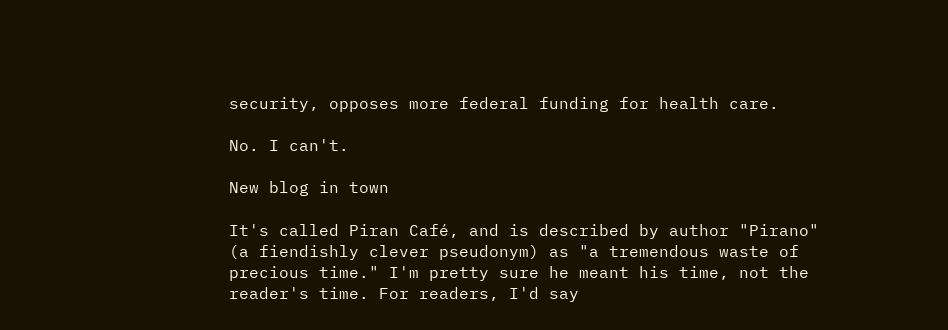security, opposes more federal funding for health care.

No. I can't.

New blog in town

It's called Piran Café, and is described by author "Pirano" (a fiendishly clever pseudonym) as "a tremendous waste of precious time." I'm pretty sure he meant his time, not the reader's time. For readers, I'd say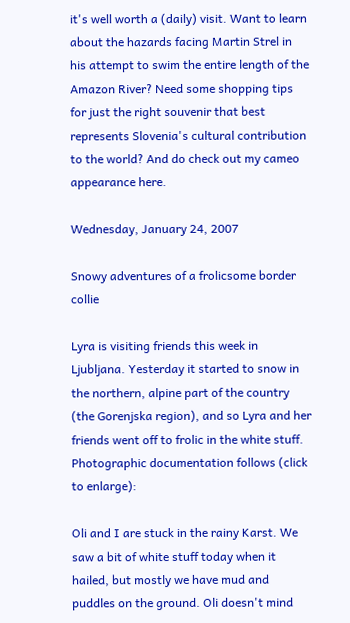it's well worth a (daily) visit. Want to learn about the hazards facing Martin Strel in his attempt to swim the entire length of the Amazon River? Need some shopping tips for just the right souvenir that best represents Slovenia's cultural contribution to the world? And do check out my cameo appearance here.

Wednesday, January 24, 2007

Snowy adventures of a frolicsome border collie

Lyra is visiting friends this week in Ljubljana. Yesterday it started to snow in the northern, alpine part of the country (the Gorenjska region), and so Lyra and her friends went off to frolic in the white stuff. Photographic documentation follows (click to enlarge):

Oli and I are stuck in the rainy Karst. We saw a bit of white stuff today when it hailed, but mostly we have mud and puddles on the ground. Oli doesn't mind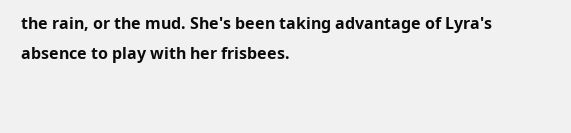the rain, or the mud. She's been taking advantage of Lyra's absence to play with her frisbees.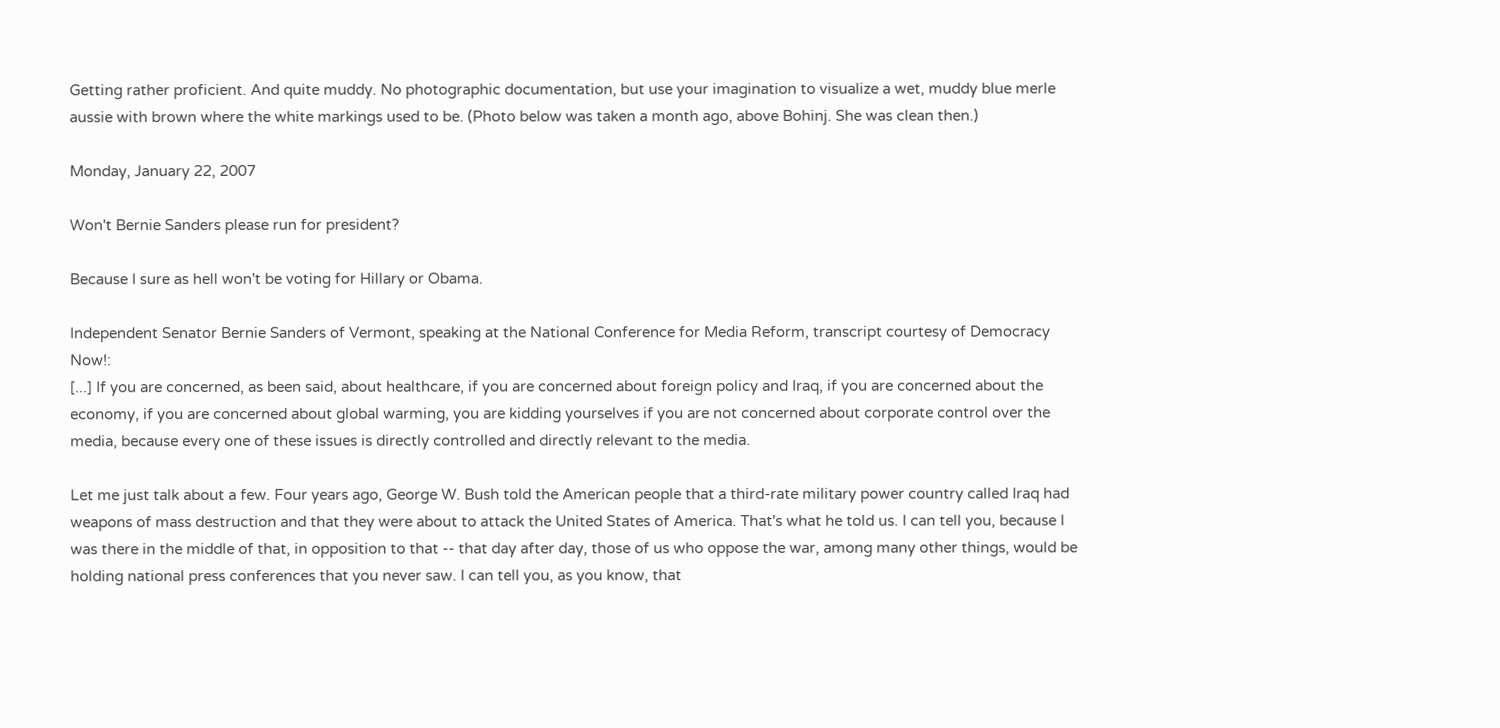Getting rather proficient. And quite muddy. No photographic documentation, but use your imagination to visualize a wet, muddy blue merle aussie with brown where the white markings used to be. (Photo below was taken a month ago, above Bohinj. She was clean then.)

Monday, January 22, 2007

Won't Bernie Sanders please run for president?

Because I sure as hell won't be voting for Hillary or Obama.

Independent Senator Bernie Sanders of Vermont, speaking at the National Conference for Media Reform, transcript courtesy of Democracy Now!:
[...] If you are concerned, as been said, about healthcare, if you are concerned about foreign policy and Iraq, if you are concerned about the economy, if you are concerned about global warming, you are kidding yourselves if you are not concerned about corporate control over the media, because every one of these issues is directly controlled and directly relevant to the media.

Let me just talk about a few. Four years ago, George W. Bush told the American people that a third-rate military power country called Iraq had weapons of mass destruction and that they were about to attack the United States of America. That's what he told us. I can tell you, because I was there in the middle of that, in opposition to that -- that day after day, those of us who oppose the war, among many other things, would be holding national press conferences that you never saw. I can tell you, as you know, that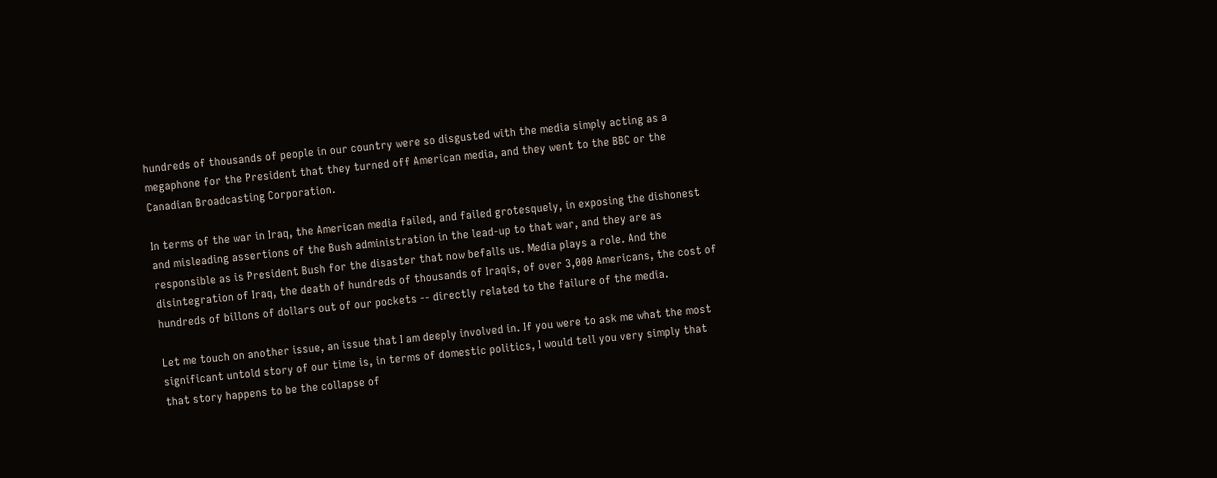hundreds of thousands of people in our country were so disgusted with the media simply acting as a megaphone for the President that they turned off American media, and they went to the BBC or the Canadian Broadcasting Corporation.

In terms of the war in Iraq, the American media failed, and failed grotesquely, in exposing the dishonest and misleading assertions of the Bush administration in the lead-up to that war, and they are as responsible as is President Bush for the disaster that now befalls us. Media plays a role. And the disintegration of Iraq, the death of hundreds of thousands of Iraqis, of over 3,000 Americans, the cost of hundreds of billons of dollars out of our pockets -- directly related to the failure of the media.

Let me touch on another issue, an issue that I am deeply involved in. If you were to ask me what the most significant untold story of our time is, in terms of domestic politics, I would tell you very simply that that story happens to be the collapse of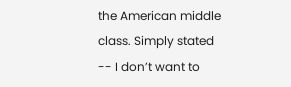the American middle class. Simply stated -- I don’t want to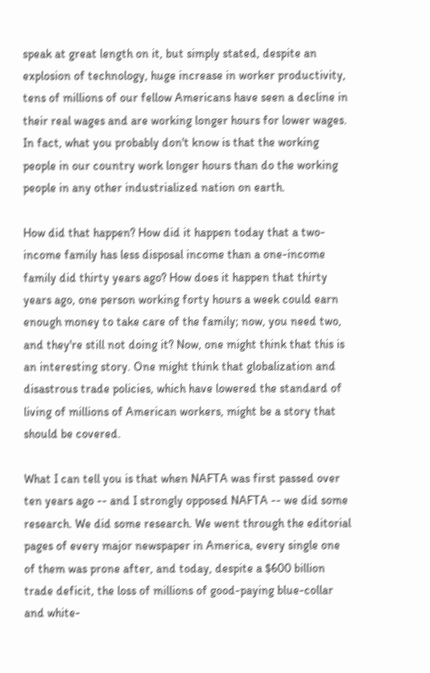speak at great length on it, but simply stated, despite an explosion of technology, huge increase in worker productivity, tens of millions of our fellow Americans have seen a decline in their real wages and are working longer hours for lower wages. In fact, what you probably don't know is that the working people in our country work longer hours than do the working people in any other industrialized nation on earth.

How did that happen? How did it happen today that a two-income family has less disposal income than a one-income family did thirty years ago? How does it happen that thirty years ago, one person working forty hours a week could earn enough money to take care of the family; now, you need two, and they're still not doing it? Now, one might think that this is an interesting story. One might think that globalization and disastrous trade policies, which have lowered the standard of living of millions of American workers, might be a story that should be covered.

What I can tell you is that when NAFTA was first passed over ten years ago -- and I strongly opposed NAFTA -- we did some research. We did some research. We went through the editorial pages of every major newspaper in America, every single one of them was prone after, and today, despite a $600 billion trade deficit, the loss of millions of good-paying blue-collar and white-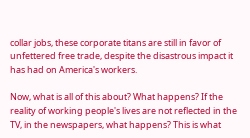collar jobs, these corporate titans are still in favor of unfettered free trade, despite the disastrous impact it has had on America's workers.

Now, what is all of this about? What happens? If the reality of working people's lives are not reflected in the TV, in the newspapers, what happens? This is what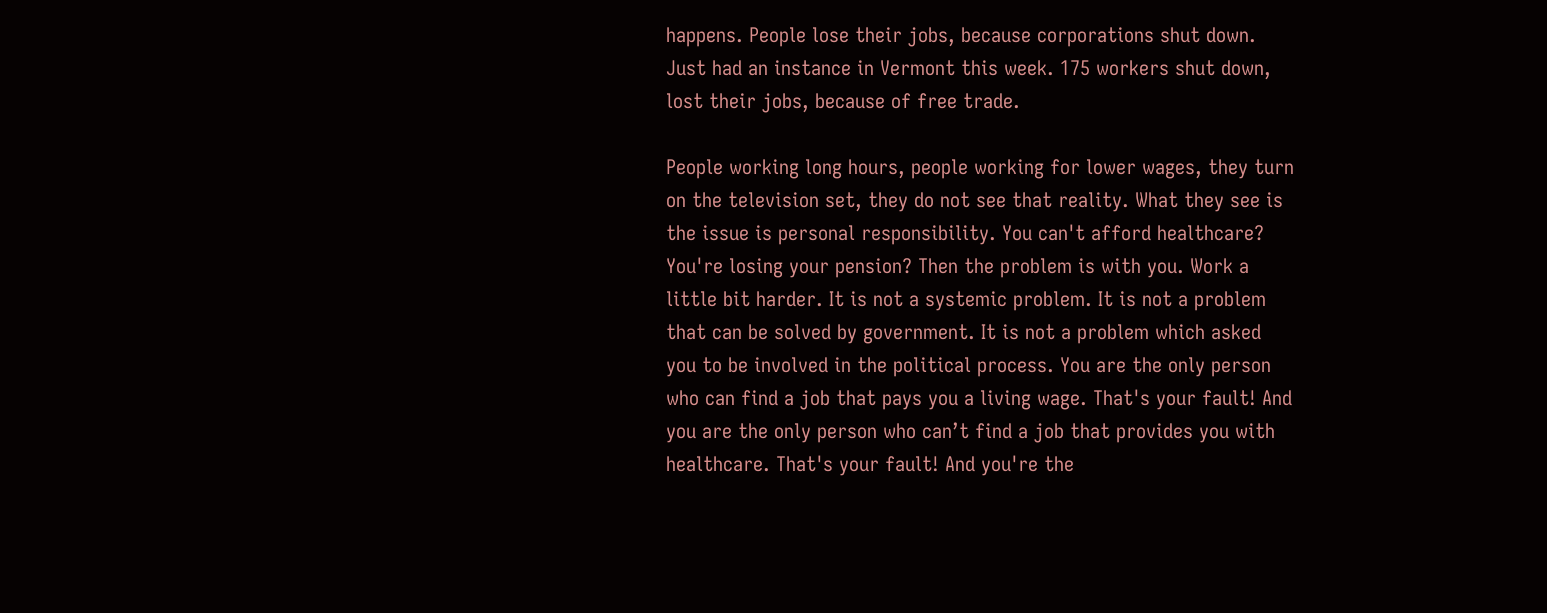happens. People lose their jobs, because corporations shut down. Just had an instance in Vermont this week. 175 workers shut down, lost their jobs, because of free trade.

People working long hours, people working for lower wages, they turn on the television set, they do not see that reality. What they see is the issue is personal responsibility. You can't afford healthcare? You're losing your pension? Then the problem is with you. Work a little bit harder. It is not a systemic problem. It is not a problem that can be solved by government. It is not a problem which asked you to be involved in the political process. You are the only person who can find a job that pays you a living wage. That's your fault! And you are the only person who can’t find a job that provides you with healthcare. That's your fault! And you're the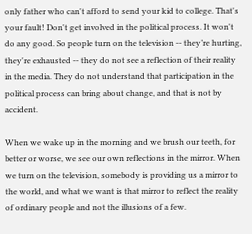only father who can't afford to send your kid to college. That's your fault! Don't get involved in the political process. It won't do any good. So people turn on the television -- they’re hurting, they're exhausted -- they do not see a reflection of their reality in the media. They do not understand that participation in the political process can bring about change, and that is not by accident.

When we wake up in the morning and we brush our teeth, for better or worse, we see our own reflections in the mirror. When we turn on the television, somebody is providing us a mirror to the world, and what we want is that mirror to reflect the reality of ordinary people and not the illusions of a few.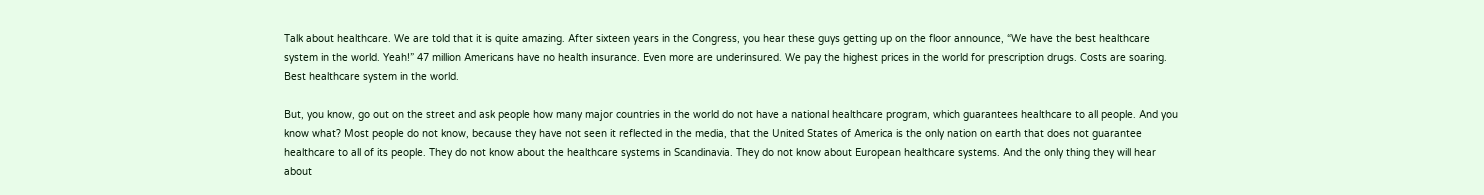Talk about healthcare. We are told that it is quite amazing. After sixteen years in the Congress, you hear these guys getting up on the floor announce, “We have the best healthcare system in the world. Yeah!” 47 million Americans have no health insurance. Even more are underinsured. We pay the highest prices in the world for prescription drugs. Costs are soaring. Best healthcare system in the world.

But, you know, go out on the street and ask people how many major countries in the world do not have a national healthcare program, which guarantees healthcare to all people. And you know what? Most people do not know, because they have not seen it reflected in the media, that the United States of America is the only nation on earth that does not guarantee healthcare to all of its people. They do not know about the healthcare systems in Scandinavia. They do not know about European healthcare systems. And the only thing they will hear about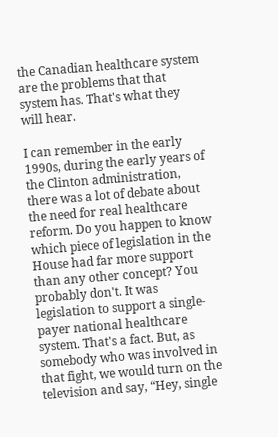the Canadian healthcare system are the problems that that system has. That's what they will hear.

I can remember in the early 1990s, during the early years of the Clinton administration, there was a lot of debate about the need for real healthcare reform. Do you happen to know which piece of legislation in the House had far more support than any other concept? You probably don't. It was legislation to support a single-payer national healthcare system. That's a fact. But, as somebody who was involved in that fight, we would turn on the television and say, “Hey, single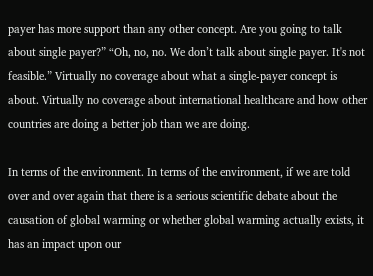payer has more support than any other concept. Are you going to talk about single payer?” “Oh, no, no. We don’t talk about single payer. It's not feasible.” Virtually no coverage about what a single-payer concept is about. Virtually no coverage about international healthcare and how other countries are doing a better job than we are doing.

In terms of the environment. In terms of the environment, if we are told over and over again that there is a serious scientific debate about the causation of global warming or whether global warming actually exists, it has an impact upon our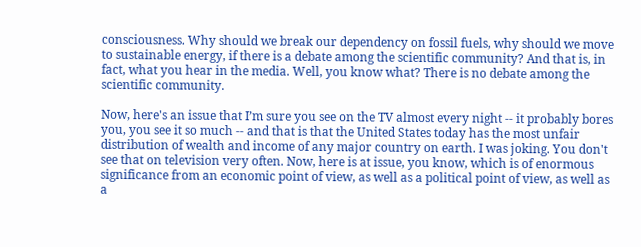consciousness. Why should we break our dependency on fossil fuels, why should we move to sustainable energy, if there is a debate among the scientific community? And that is, in fact, what you hear in the media. Well, you know what? There is no debate among the scientific community.

Now, here's an issue that I’m sure you see on the TV almost every night -- it probably bores you, you see it so much -- and that is that the United States today has the most unfair distribution of wealth and income of any major country on earth. I was joking. You don't see that on television very often. Now, here is at issue, you know, which is of enormous significance from an economic point of view, as well as a political point of view, as well as a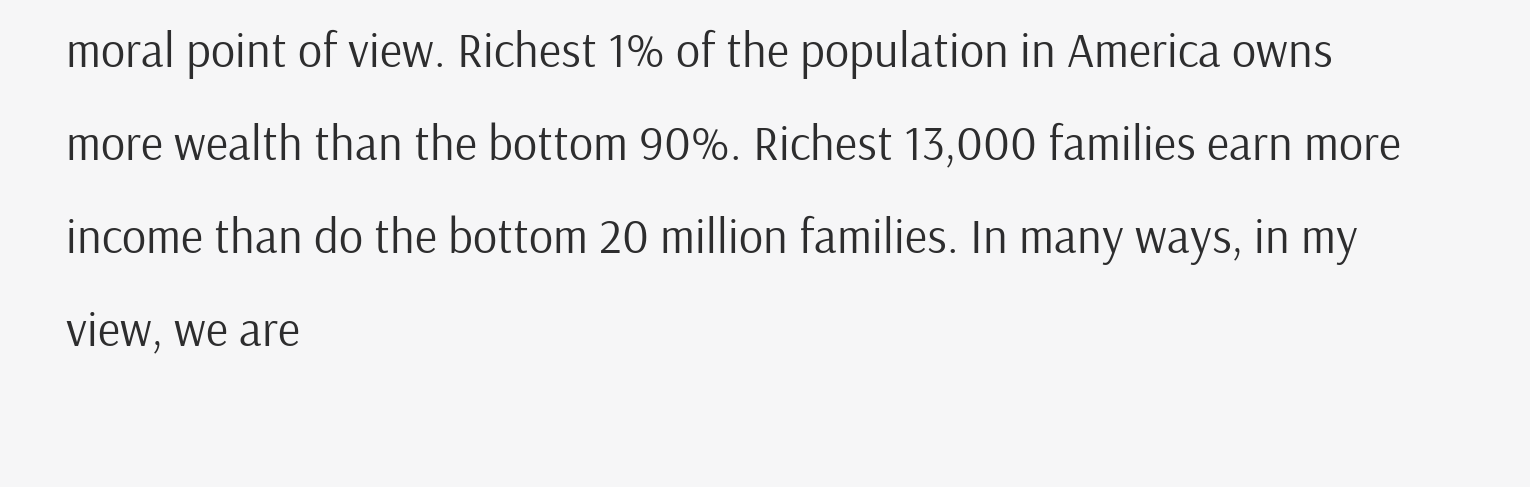moral point of view. Richest 1% of the population in America owns more wealth than the bottom 90%. Richest 13,000 families earn more income than do the bottom 20 million families. In many ways, in my view, we are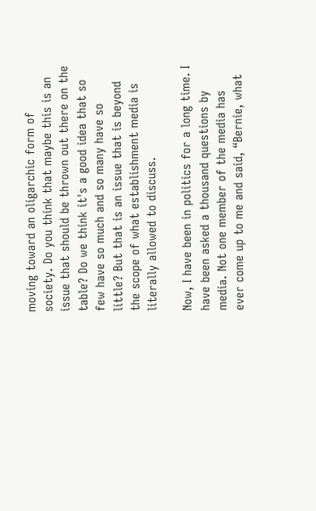moving toward an oligarchic form of society. Do you think that maybe this is an issue that should be thrown out there on the table? Do we think it's a good idea that so few have so much and so many have so little? But that is an issue that is beyond the scope of what establishment media is literally allowed to discuss.

Now, I have been in politics for a long time. I have been asked a thousand questions by media. Not one member of the media has ever come up to me and said, “Bernie, what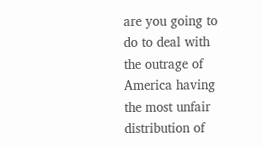are you going to do to deal with the outrage of America having the most unfair distribution of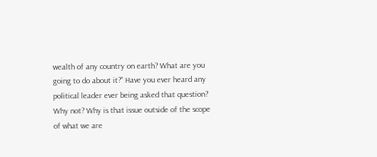wealth of any country on earth? What are you going to do about it?” Have you ever heard any political leader ever being asked that question? Why not? Why is that issue outside of the scope of what we are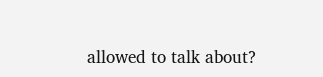allowed to talk about?